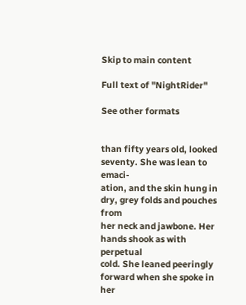Skip to main content

Full text of "NightRider"

See other formats


than fifty years old, looked seventy. She was lean to emaci-
ation, and the skin hung in dry, grey folds and pouches from
her neck and jawbone. Her hands shook as with perpetual
cold. She leaned peeringly forward when she spoke in her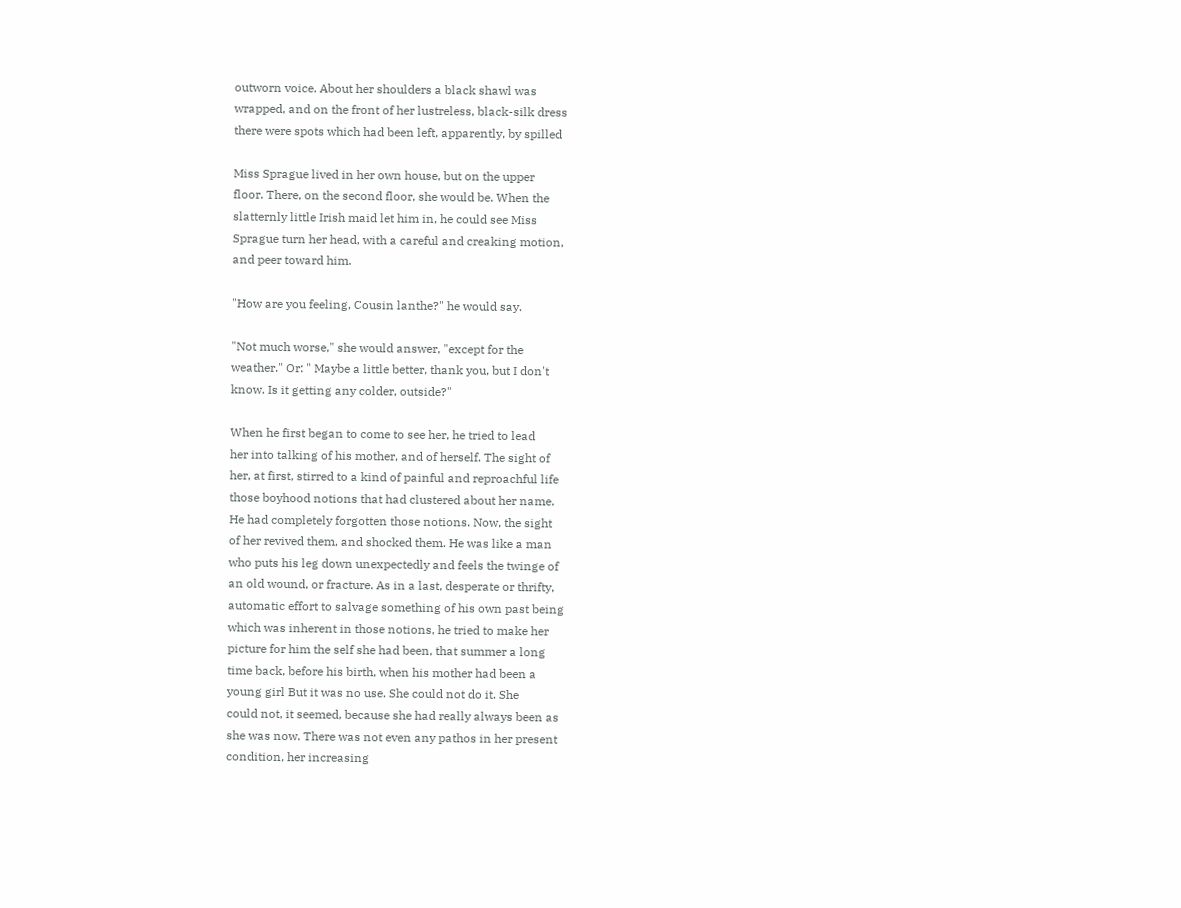outworn voice. About her shoulders a black shawl was
wrapped, and on the front of her lustreless, black-silk dress
there were spots which had been left, apparently, by spilled

Miss Sprague lived in her own house, but on the upper
floor. There, on the second floor, she would be. When the
slatternly little Irish maid let him in, he could see Miss
Sprague turn her head, with a careful and creaking motion,
and peer toward him.

"How are you feeling, Cousin lanthe?" he would say.

"Not much worse," she would answer, "except for the
weather." Or: " Maybe a little better, thank you, but I don't
know. Is it getting any colder, outside?"

When he first began to come to see her, he tried to lead
her into talking of his mother, and of herself. The sight of
her, at first, stirred to a kind of painful and reproachful life
those boyhood notions that had clustered about her name.
He had completely forgotten those notions. Now, the sight
of her revived them, and shocked them. He was like a man
who puts his leg down unexpectedly and feels the twinge of
an old wound, or fracture. As in a last, desperate or thrifty,
automatic effort to salvage something of his own past being
which was inherent in those notions, he tried to make her
picture for him the self she had been, that summer a long
time back, before his birth, when his mother had been a
young girl But it was no use. She could not do it. She
could not, it seemed, because she had really always been as
she was now. There was not even any pathos in her present
condition, her increasing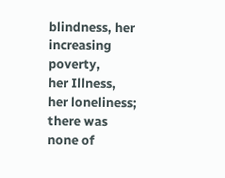blindness, her increasing poverty,
her Illness, her loneliness; there was none of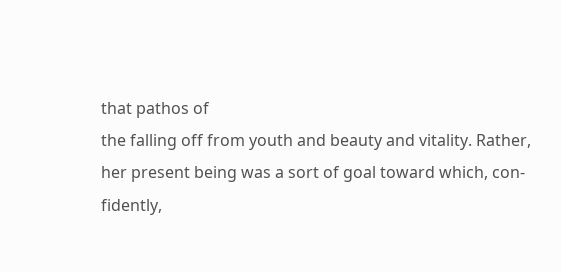that pathos of
the falling off from youth and beauty and vitality. Rather,
her present being was a sort of goal toward which, con-
fidently,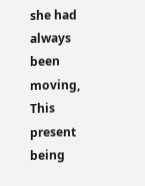she had always been moving, This present being